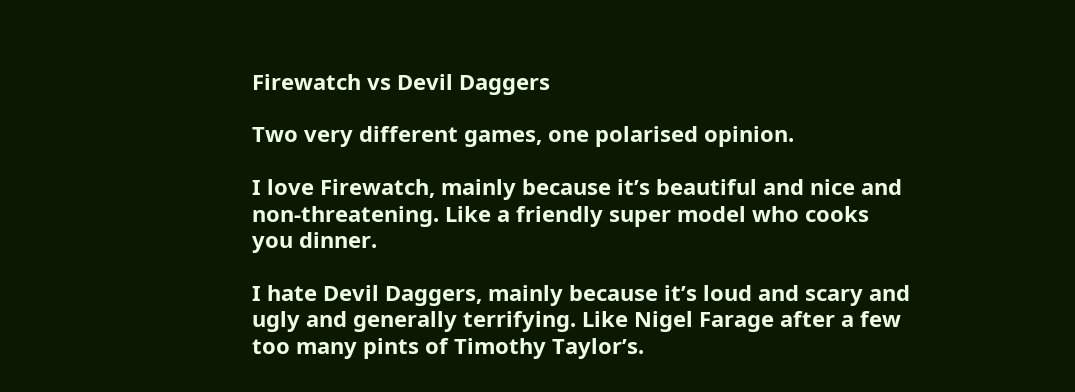Firewatch vs Devil Daggers

Two very different games, one polarised opinion.

I love Firewatch, mainly because it’s beautiful and nice and non-threatening. Like a friendly super model who cooks you dinner.

I hate Devil Daggers, mainly because it’s loud and scary and ugly and generally terrifying. Like Nigel Farage after a few too many pints of Timothy Taylor’s.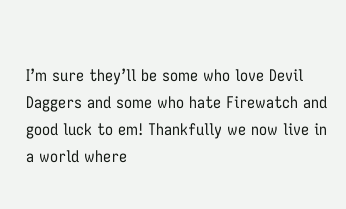I’m sure they’ll be some who love Devil Daggers and some who hate Firewatch and good luck to em! Thankfully we now live in a world where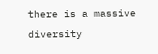there is a massive diversity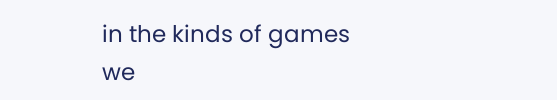in the kinds of games we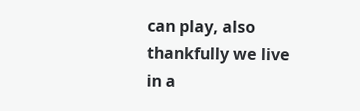can play, also thankfully we live in a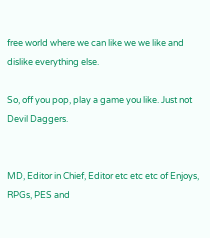free world where we can like we we like and dislike everything else.

So, off you pop, play a game you like. Just not Devil Daggers.


MD, Editor in Chief, Editor etc etc etc of Enjoys, RPGs, PES and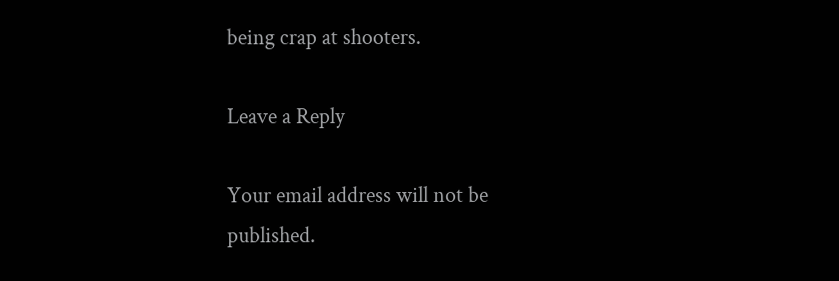being crap at shooters.

Leave a Reply

Your email address will not be published.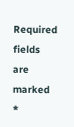Required fields are marked *